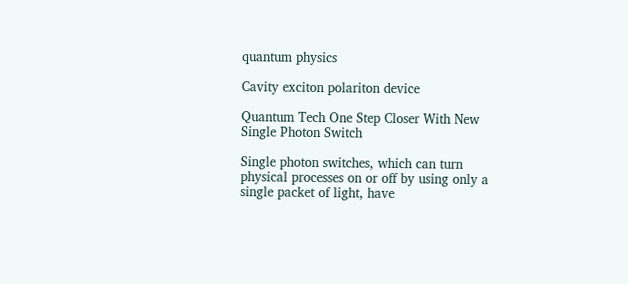quantum physics

Cavity exciton polariton device

Quantum Tech One Step Closer With New Single Photon Switch

Single photon switches, which can turn physical processes on or off by using only a single packet of light, have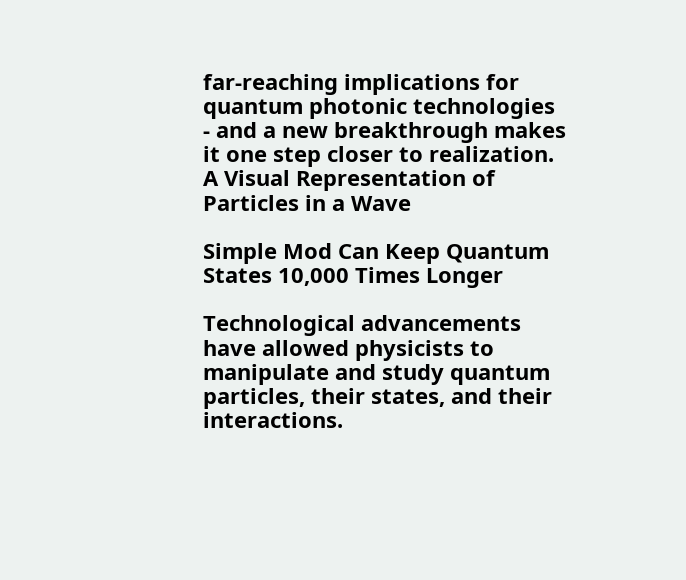far-reaching implications for quantum photonic technologies - and a new breakthrough makes it one step closer to realization.
A Visual Representation of Particles in a Wave

Simple Mod Can Keep Quantum States 10,000 Times Longer

Technological advancements have allowed physicists to manipulate and study quantum particles, their states, and their interactions.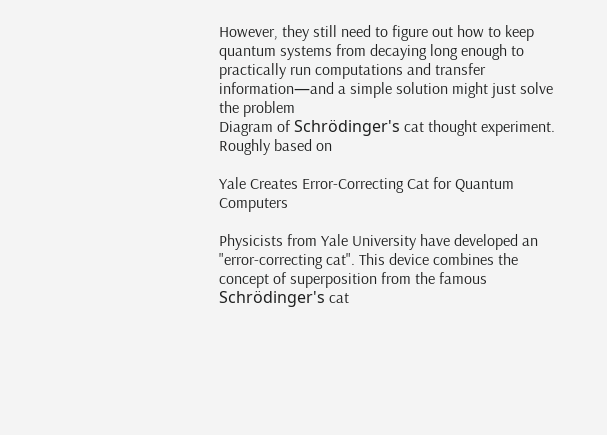However, they still need to figure out how to keep quantum systems from decaying long enough to practically run computations and transfer information—and a simple solution might just solve the problem
Diagram of Schrödinger's cat thought experiment. Roughly based on

Yale Creates Error-Correcting Cat for Quantum Computers

Physicists from Yale University have developed an "error-correcting cat". This device combines the concept of superposition from the famous Schrödinger's cat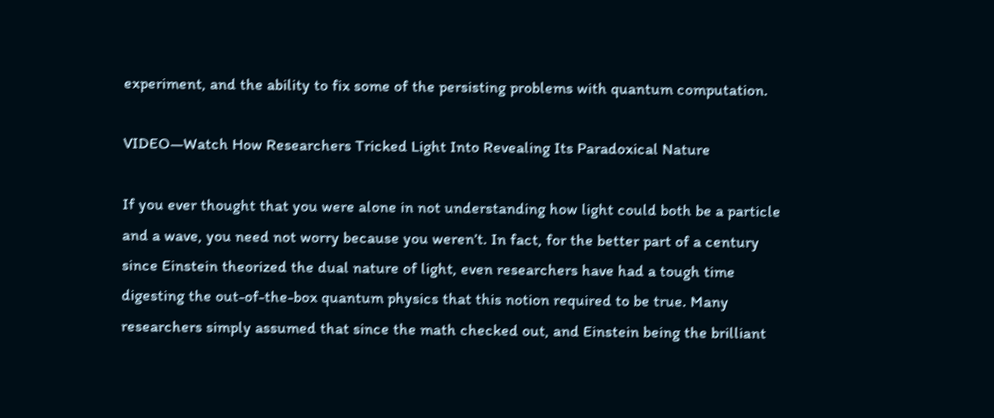experiment, and the ability to fix some of the persisting problems with quantum computation.

VIDEO—Watch How Researchers Tricked Light Into Revealing Its Paradoxical Nature

If you ever thought that you were alone in not understanding how light could both be a particle and a wave, you need not worry because you weren’t. In fact, for the better part of a century since Einstein theorized the dual nature of light, even researchers have had a tough time digesting the out-of-the-box quantum physics that this notion required to be true. Many researchers simply assumed that since the math checked out, and Einstein being the brilliant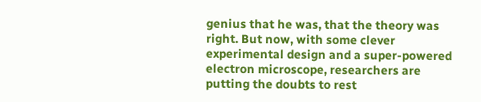genius that he was, that the theory was right. But now, with some clever experimental design and a super-powered electron microscope, researchers are putting the doubts to rest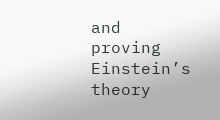and proving Einstein’s theory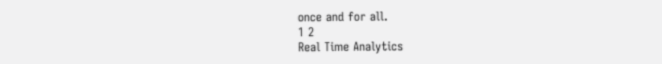once and for all.
1 2
Real Time Analytics